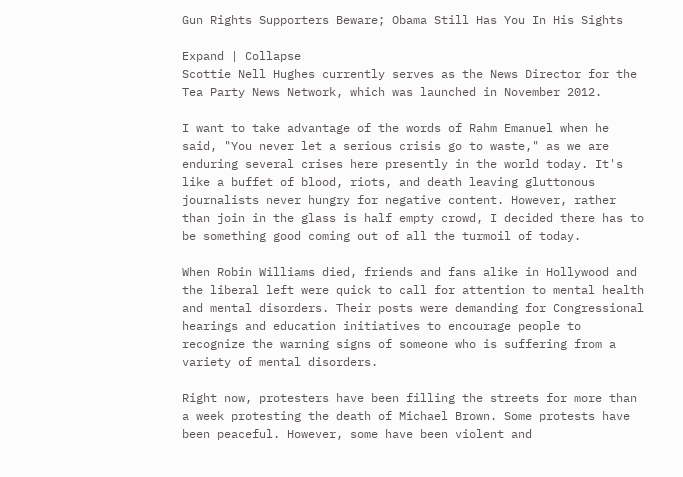Gun Rights Supporters Beware; Obama Still Has You In His Sights

Expand | Collapse
Scottie Nell Hughes currently serves as the News Director for the Tea Party News Network, which was launched in November 2012.

I want to take advantage of the words of Rahm Emanuel when he said, "You never let a serious crisis go to waste," as we are enduring several crises here presently in the world today. It's like a buffet of blood, riots, and death leaving gluttonous journalists never hungry for negative content. However, rather than join in the glass is half empty crowd, I decided there has to be something good coming out of all the turmoil of today.

When Robin Williams died, friends and fans alike in Hollywood and the liberal left were quick to call for attention to mental health and mental disorders. Their posts were demanding for Congressional hearings and education initiatives to encourage people to recognize the warning signs of someone who is suffering from a variety of mental disorders.

Right now, protesters have been filling the streets for more than a week protesting the death of Michael Brown. Some protests have been peaceful. However, some have been violent and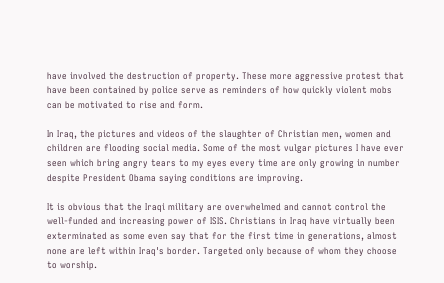have involved the destruction of property. These more aggressive protest that have been contained by police serve as reminders of how quickly violent mobs can be motivated to rise and form.

In Iraq, the pictures and videos of the slaughter of Christian men, women and children are flooding social media. Some of the most vulgar pictures I have ever seen which bring angry tears to my eyes every time are only growing in number despite President Obama saying conditions are improving.

It is obvious that the Iraqi military are overwhelmed and cannot control the well-funded and increasing power of ISIS. Christians in Iraq have virtually been exterminated as some even say that for the first time in generations, almost none are left within Iraq's border. Targeted only because of whom they choose to worship.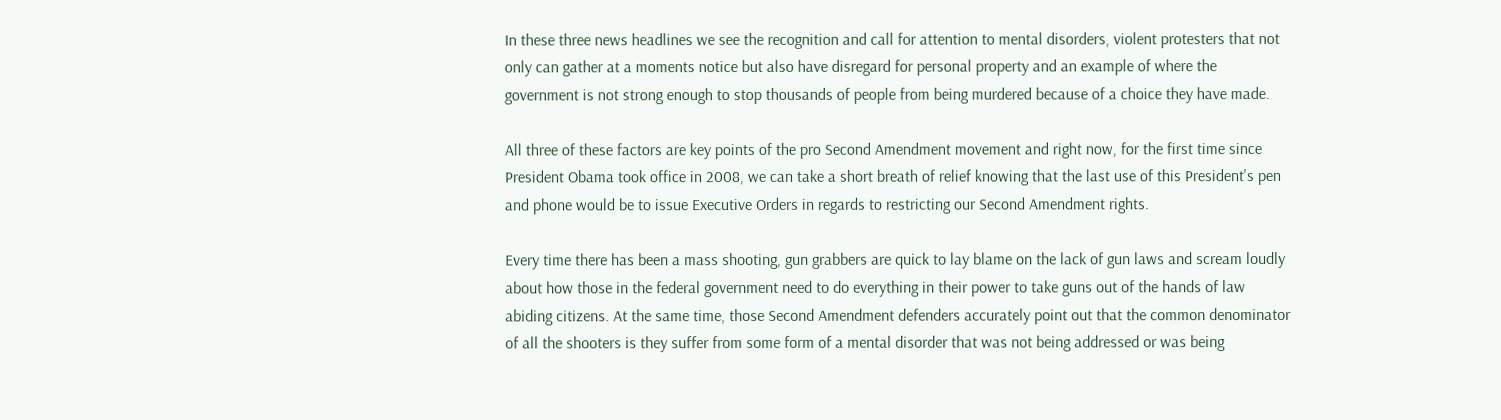In these three news headlines we see the recognition and call for attention to mental disorders, violent protesters that not only can gather at a moments notice but also have disregard for personal property and an example of where the government is not strong enough to stop thousands of people from being murdered because of a choice they have made.

All three of these factors are key points of the pro Second Amendment movement and right now, for the first time since President Obama took office in 2008, we can take a short breath of relief knowing that the last use of this President's pen and phone would be to issue Executive Orders in regards to restricting our Second Amendment rights.

Every time there has been a mass shooting, gun grabbers are quick to lay blame on the lack of gun laws and scream loudly about how those in the federal government need to do everything in their power to take guns out of the hands of law abiding citizens. At the same time, those Second Amendment defenders accurately point out that the common denominator of all the shooters is they suffer from some form of a mental disorder that was not being addressed or was being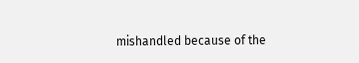mishandled because of the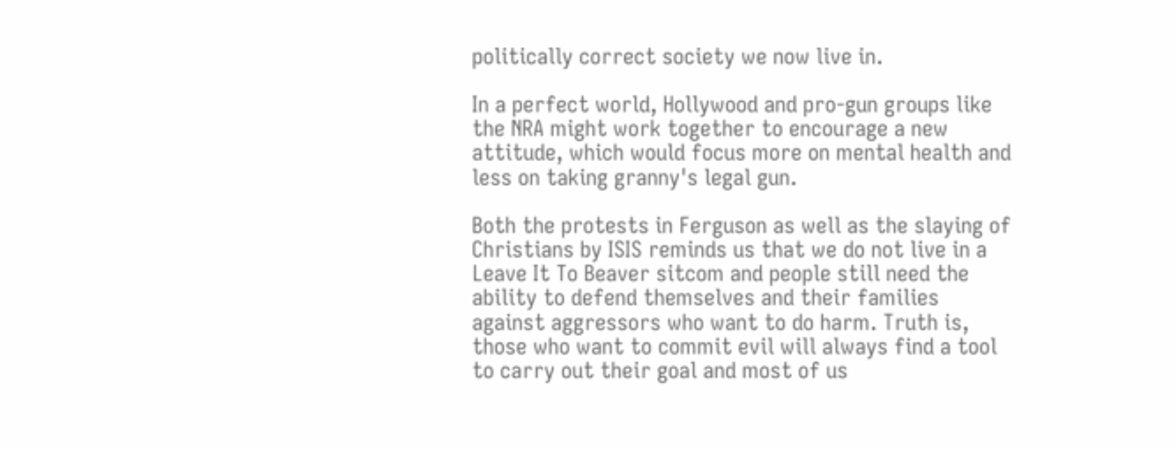politically correct society we now live in.

In a perfect world, Hollywood and pro-gun groups like the NRA might work together to encourage a new attitude, which would focus more on mental health and less on taking granny's legal gun.

Both the protests in Ferguson as well as the slaying of Christians by ISIS reminds us that we do not live in a Leave It To Beaver sitcom and people still need the ability to defend themselves and their families against aggressors who want to do harm. Truth is, those who want to commit evil will always find a tool to carry out their goal and most of us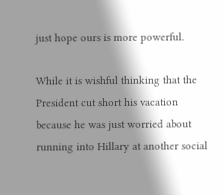just hope ours is more powerful.

While it is wishful thinking that the President cut short his vacation because he was just worried about running into Hillary at another social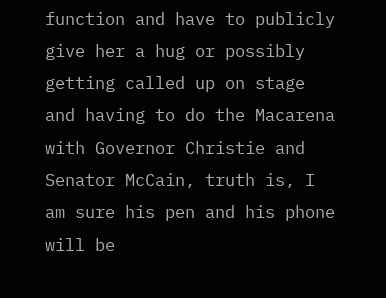function and have to publicly give her a hug or possibly getting called up on stage and having to do the Macarena with Governor Christie and Senator McCain, truth is, I am sure his pen and his phone will be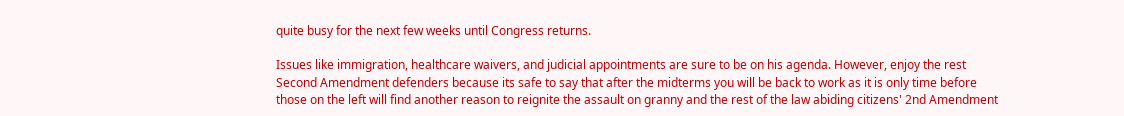quite busy for the next few weeks until Congress returns.

Issues like immigration, healthcare waivers, and judicial appointments are sure to be on his agenda. However, enjoy the rest Second Amendment defenders because its safe to say that after the midterms you will be back to work as it is only time before those on the left will find another reason to reignite the assault on granny and the rest of the law abiding citizens' 2nd Amendment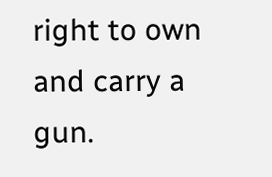right to own and carry a gun.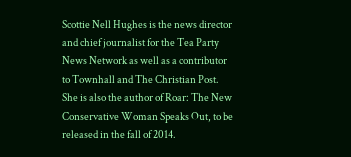Scottie Nell Hughes is the news director and chief journalist for the Tea Party News Network as well as a contributor to Townhall and The Christian Post. She is also the author of Roar: The New Conservative Woman Speaks Out, to be released in the fall of 2014.